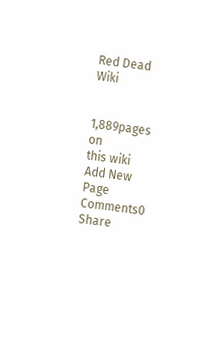Red Dead Wiki


1,889pages on
this wiki
Add New Page
Comments0 Share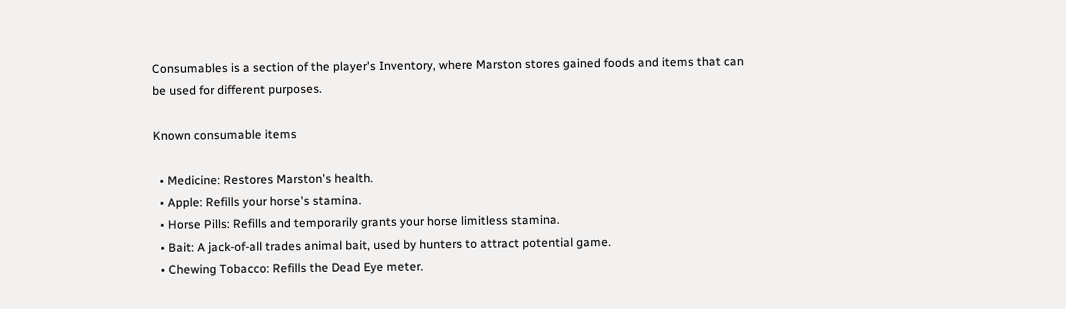Consumables is a section of the player's Inventory, where Marston stores gained foods and items that can be used for different purposes.

Known consumable items

  • Medicine: Restores Marston's health.
  • Apple: Refills your horse's stamina.
  • Horse Pills: Refills and temporarily grants your horse limitless stamina.
  • Bait: A jack-of-all trades animal bait, used by hunters to attract potential game.
  • Chewing Tobacco: Refills the Dead Eye meter.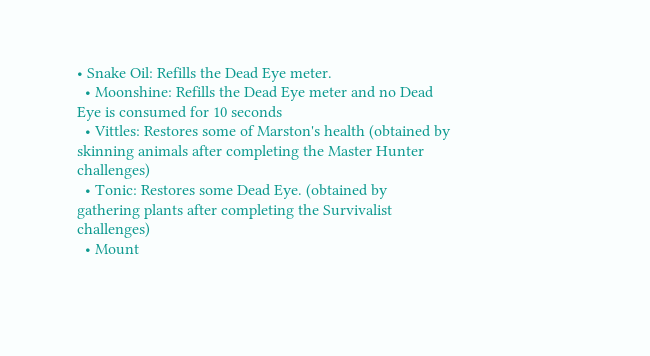• Snake Oil: Refills the Dead Eye meter.
  • Moonshine: Refills the Dead Eye meter and no Dead Eye is consumed for 10 seconds
  • Vittles: Restores some of Marston's health (obtained by skinning animals after completing the Master Hunter challenges)
  • Tonic: Restores some Dead Eye. (obtained by gathering plants after completing the Survivalist challenges)
  • Mount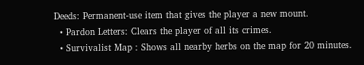Deeds: Permanent-use item that gives the player a new mount.
  • Pardon Letters: Clears the player of all its crimes.
  • Survivalist Map : Shows all nearby herbs on the map for 20 minutes.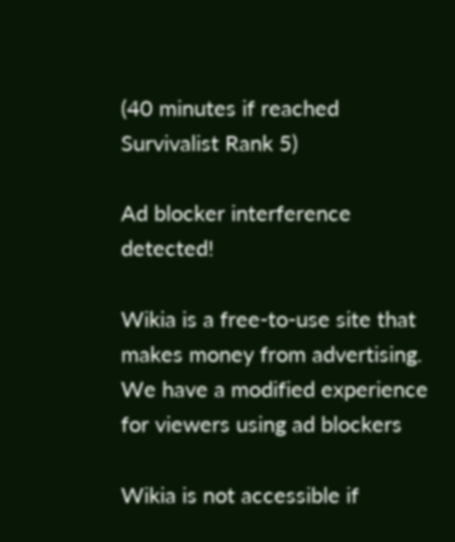(40 minutes if reached Survivalist Rank 5)

Ad blocker interference detected!

Wikia is a free-to-use site that makes money from advertising. We have a modified experience for viewers using ad blockers

Wikia is not accessible if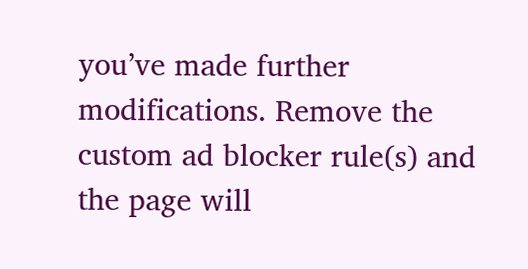you’ve made further modifications. Remove the custom ad blocker rule(s) and the page will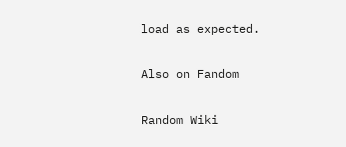load as expected.

Also on Fandom

Random Wiki